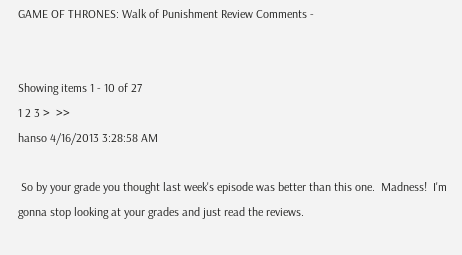GAME OF THRONES: Walk of Punishment Review Comments -


Showing items 1 - 10 of 27
1 2 3 >  >>
hanso 4/16/2013 3:28:58 AM

 So by your grade you thought last week's episode was better than this one.  Madness!  I'm gonna stop looking at your grades and just read the reviews.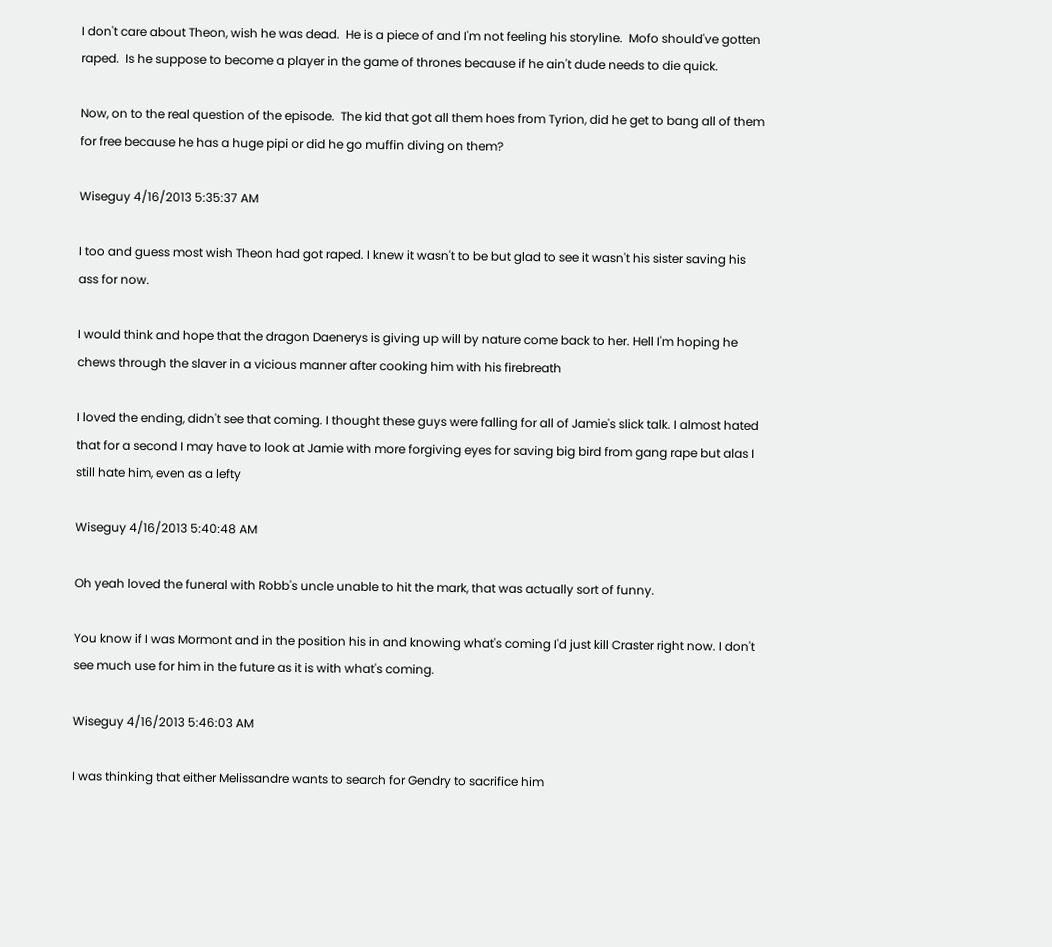I don't care about Theon, wish he was dead.  He is a piece of and I'm not feeling his storyline.  Mofo should've gotten raped.  Is he suppose to become a player in the game of thrones because if he ain't dude needs to die quick.

Now, on to the real question of the episode.  The kid that got all them hoes from Tyrion, did he get to bang all of them for free because he has a huge pipi or did he go muffin diving on them?

Wiseguy 4/16/2013 5:35:37 AM

I too and guess most wish Theon had got raped. I knew it wasn't to be but glad to see it wasn't his sister saving his ass for now.

I would think and hope that the dragon Daenerys is giving up will by nature come back to her. Hell I'm hoping he chews through the slaver in a vicious manner after cooking him with his firebreath

I loved the ending, didn't see that coming. I thought these guys were falling for all of Jamie's slick talk. I almost hated that for a second I may have to look at Jamie with more forgiving eyes for saving big bird from gang rape but alas I still hate him, even as a lefty

Wiseguy 4/16/2013 5:40:48 AM

Oh yeah loved the funeral with Robb's uncle unable to hit the mark, that was actually sort of funny.

You know if I was Mormont and in the position his in and knowing what's coming I'd just kill Craster right now. I don't see much use for him in the future as it is with what's coming.

Wiseguy 4/16/2013 5:46:03 AM

I was thinking that either Melissandre wants to search for Gendry to sacrifice him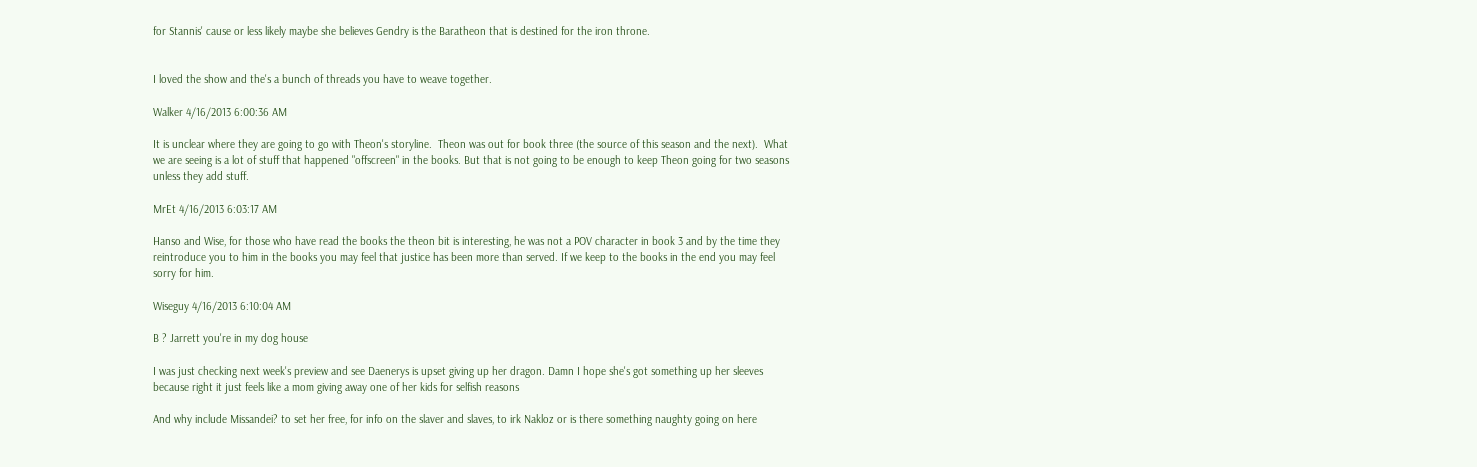for Stannis' cause or less likely maybe she believes Gendry is the Baratheon that is destined for the iron throne.


I loved the show and the's a bunch of threads you have to weave together.

Walker 4/16/2013 6:00:36 AM

It is unclear where they are going to go with Theon's storyline.  Theon was out for book three (the source of this season and the next).  What we are seeing is a lot of stuff that happened "offscreen" in the books. But that is not going to be enough to keep Theon going for two seasons unless they add stuff.

MrEt 4/16/2013 6:03:17 AM

Hanso and Wise, for those who have read the books the theon bit is interesting, he was not a POV character in book 3 and by the time they reintroduce you to him in the books you may feel that justice has been more than served. If we keep to the books in the end you may feel sorry for him.

Wiseguy 4/16/2013 6:10:04 AM

B ? Jarrett you're in my dog house

I was just checking next week's preview and see Daenerys is upset giving up her dragon. Damn I hope she's got something up her sleeves because right it just feels like a mom giving away one of her kids for selfish reasons

And why include Missandei? to set her free, for info on the slaver and slaves, to irk Nakloz or is there something naughty going on here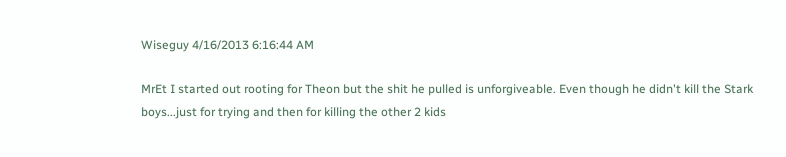Wiseguy 4/16/2013 6:16:44 AM

MrEt I started out rooting for Theon but the shit he pulled is unforgiveable. Even though he didn't kill the Stark boys...just for trying and then for killing the other 2 kids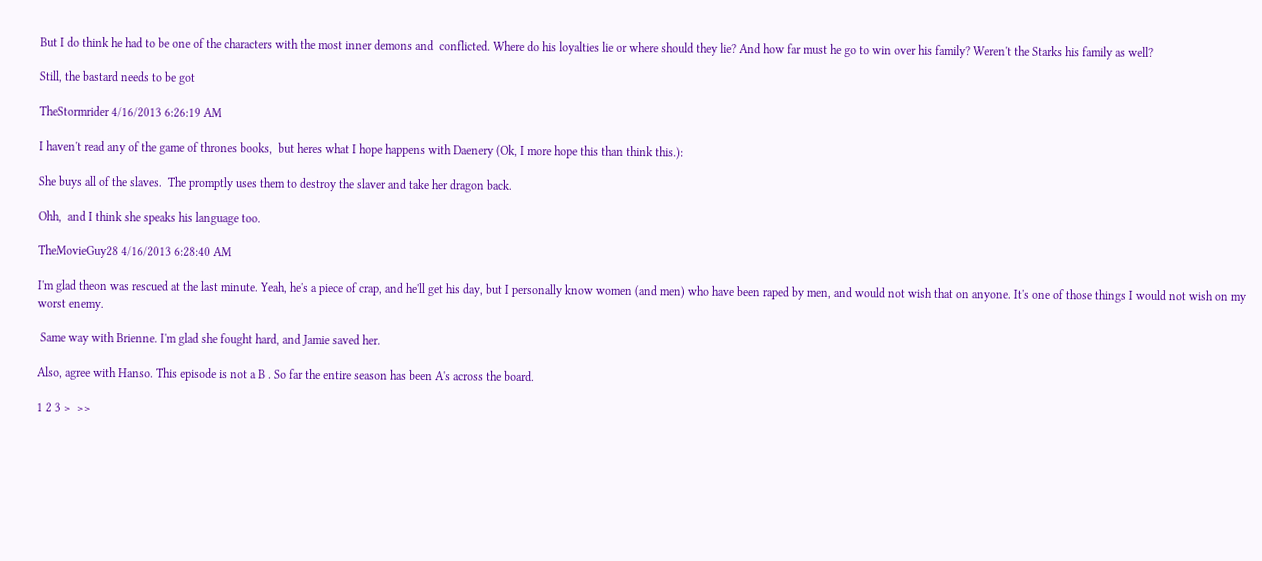But I do think he had to be one of the characters with the most inner demons and  conflicted. Where do his loyalties lie or where should they lie? And how far must he go to win over his family? Weren't the Starks his family as well?

Still, the bastard needs to be got

TheStormrider 4/16/2013 6:26:19 AM

I haven't read any of the game of thrones books,  but heres what I hope happens with Daenery (Ok, I more hope this than think this.):

She buys all of the slaves.  The promptly uses them to destroy the slaver and take her dragon back.

Ohh,  and I think she speaks his language too.

TheMovieGuy28 4/16/2013 6:28:40 AM

I'm glad theon was rescued at the last minute. Yeah, he's a piece of crap, and he'll get his day, but I personally know women (and men) who have been raped by men, and would not wish that on anyone. It's one of those things I would not wish on my worst enemy.

 Same way with Brienne. I'm glad she fought hard, and Jamie saved her.

Also, agree with Hanso. This episode is not a B . So far the entire season has been A's across the board.

1 2 3 >  >>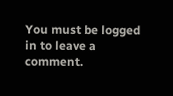You must be logged in to leave a comment.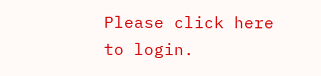Please click here to login.